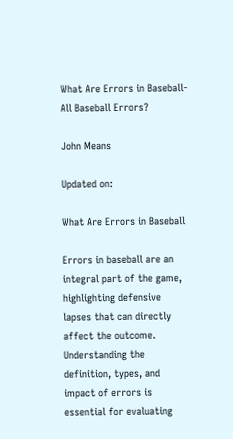What Are Errors in Baseball- All Baseball Errors?

John Means

Updated on:

What Are Errors in Baseball

Errors in baseball are an integral part of the game, highlighting defensive lapses that can directly affect the outcome. Understanding the definition, types, and impact of errors is essential for evaluating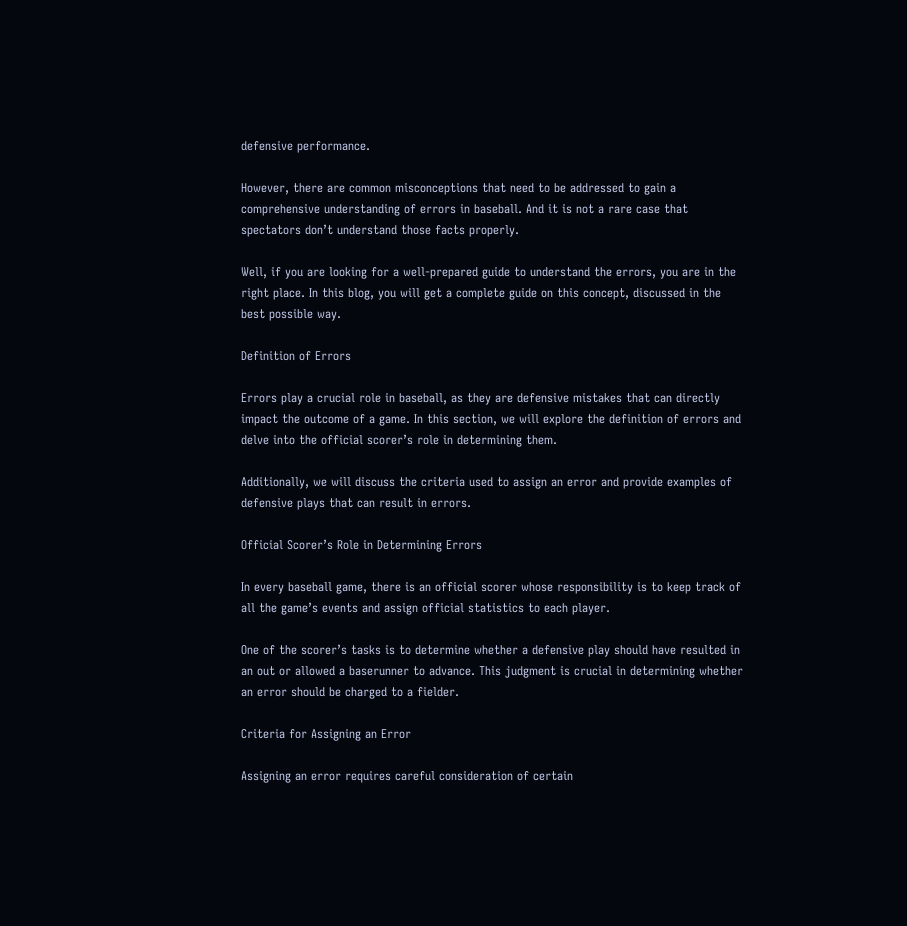defensive performance.

However, there are common misconceptions that need to be addressed to gain a comprehensive understanding of errors in baseball. And it is not a rare case that spectators don’t understand those facts properly.

Well, if you are looking for a well-prepared guide to understand the errors, you are in the right place. In this blog, you will get a complete guide on this concept, discussed in the best possible way.

Definition of Errors

Errors play a crucial role in baseball, as they are defensive mistakes that can directly impact the outcome of a game. In this section, we will explore the definition of errors and delve into the official scorer’s role in determining them.

Additionally, we will discuss the criteria used to assign an error and provide examples of defensive plays that can result in errors.

Official Scorer’s Role in Determining Errors

In every baseball game, there is an official scorer whose responsibility is to keep track of all the game’s events and assign official statistics to each player.

One of the scorer’s tasks is to determine whether a defensive play should have resulted in an out or allowed a baserunner to advance. This judgment is crucial in determining whether an error should be charged to a fielder.

Criteria for Assigning an Error

Assigning an error requires careful consideration of certain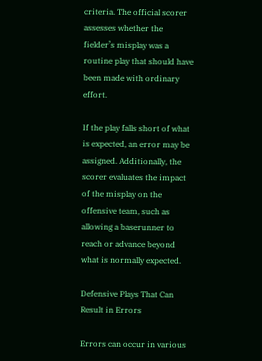criteria. The official scorer assesses whether the fielder’s misplay was a routine play that should have been made with ordinary effort.

If the play falls short of what is expected, an error may be assigned. Additionally, the scorer evaluates the impact of the misplay on the offensive team, such as allowing a baserunner to reach or advance beyond what is normally expected.

Defensive Plays That Can Result in Errors

Errors can occur in various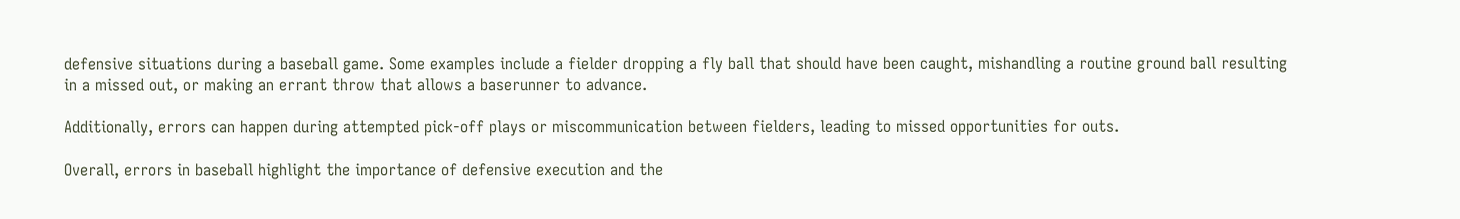defensive situations during a baseball game. Some examples include a fielder dropping a fly ball that should have been caught, mishandling a routine ground ball resulting in a missed out, or making an errant throw that allows a baserunner to advance.

Additionally, errors can happen during attempted pick-off plays or miscommunication between fielders, leading to missed opportunities for outs.

Overall, errors in baseball highlight the importance of defensive execution and the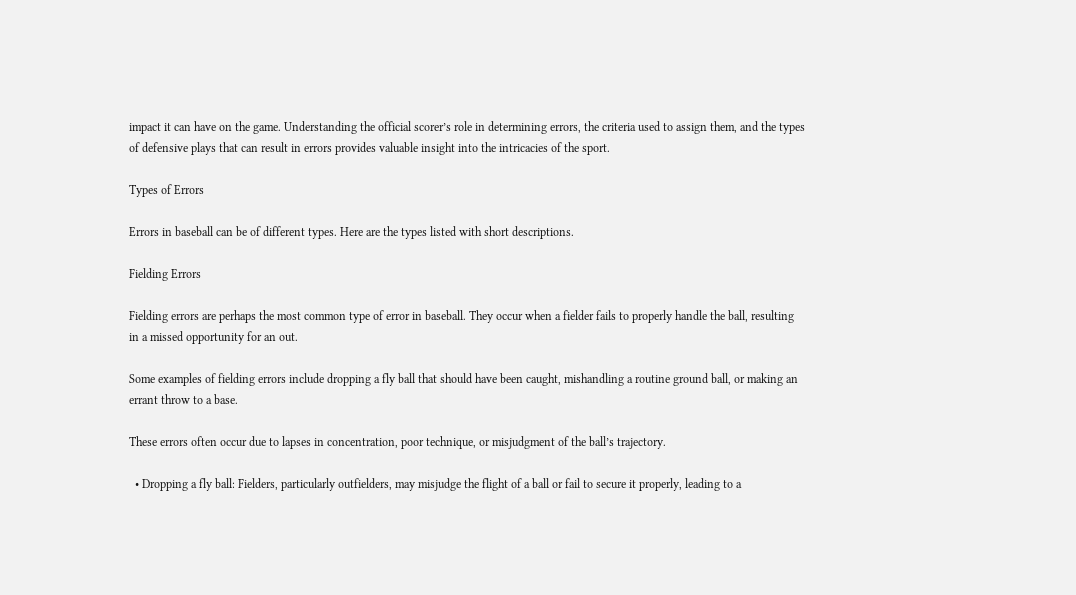impact it can have on the game. Understanding the official scorer’s role in determining errors, the criteria used to assign them, and the types of defensive plays that can result in errors provides valuable insight into the intricacies of the sport.

Types of Errors

Errors in baseball can be of different types. Here are the types listed with short descriptions.

Fielding Errors

Fielding errors are perhaps the most common type of error in baseball. They occur when a fielder fails to properly handle the ball, resulting in a missed opportunity for an out.

Some examples of fielding errors include dropping a fly ball that should have been caught, mishandling a routine ground ball, or making an errant throw to a base.

These errors often occur due to lapses in concentration, poor technique, or misjudgment of the ball’s trajectory.

  • Dropping a fly ball: Fielders, particularly outfielders, may misjudge the flight of a ball or fail to secure it properly, leading to a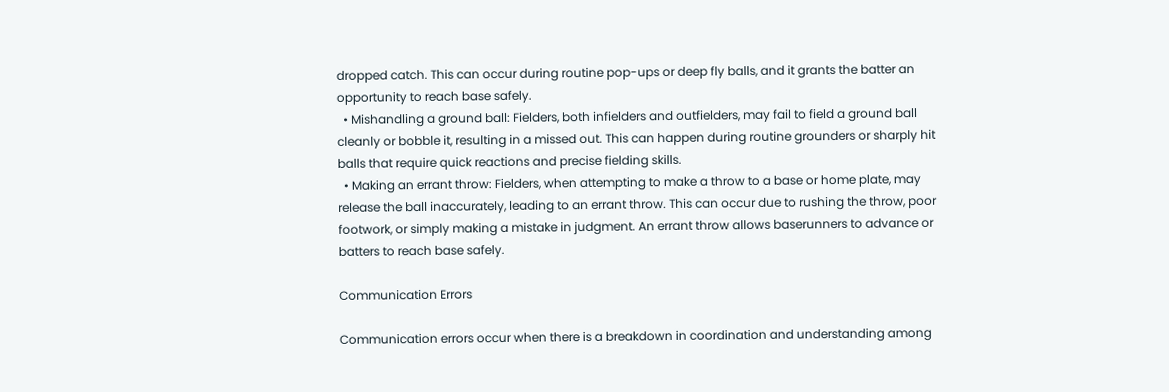dropped catch. This can occur during routine pop-ups or deep fly balls, and it grants the batter an opportunity to reach base safely.
  • Mishandling a ground ball: Fielders, both infielders and outfielders, may fail to field a ground ball cleanly or bobble it, resulting in a missed out. This can happen during routine grounders or sharply hit balls that require quick reactions and precise fielding skills.
  • Making an errant throw: Fielders, when attempting to make a throw to a base or home plate, may release the ball inaccurately, leading to an errant throw. This can occur due to rushing the throw, poor footwork, or simply making a mistake in judgment. An errant throw allows baserunners to advance or batters to reach base safely.

Communication Errors

Communication errors occur when there is a breakdown in coordination and understanding among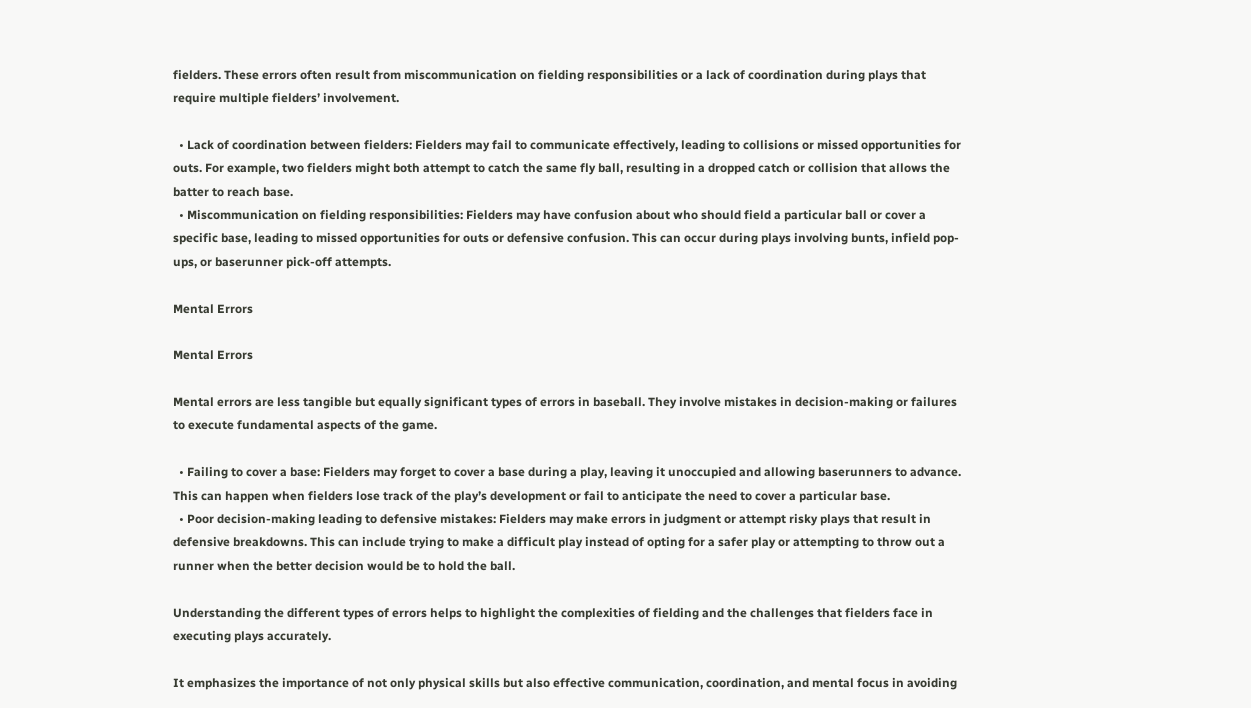fielders. These errors often result from miscommunication on fielding responsibilities or a lack of coordination during plays that require multiple fielders’ involvement.

  • Lack of coordination between fielders: Fielders may fail to communicate effectively, leading to collisions or missed opportunities for outs. For example, two fielders might both attempt to catch the same fly ball, resulting in a dropped catch or collision that allows the batter to reach base.
  • Miscommunication on fielding responsibilities: Fielders may have confusion about who should field a particular ball or cover a specific base, leading to missed opportunities for outs or defensive confusion. This can occur during plays involving bunts, infield pop-ups, or baserunner pick-off attempts.

Mental Errors

Mental Errors

Mental errors are less tangible but equally significant types of errors in baseball. They involve mistakes in decision-making or failures to execute fundamental aspects of the game.

  • Failing to cover a base: Fielders may forget to cover a base during a play, leaving it unoccupied and allowing baserunners to advance. This can happen when fielders lose track of the play’s development or fail to anticipate the need to cover a particular base.
  • Poor decision-making leading to defensive mistakes: Fielders may make errors in judgment or attempt risky plays that result in defensive breakdowns. This can include trying to make a difficult play instead of opting for a safer play or attempting to throw out a runner when the better decision would be to hold the ball.

Understanding the different types of errors helps to highlight the complexities of fielding and the challenges that fielders face in executing plays accurately.

It emphasizes the importance of not only physical skills but also effective communication, coordination, and mental focus in avoiding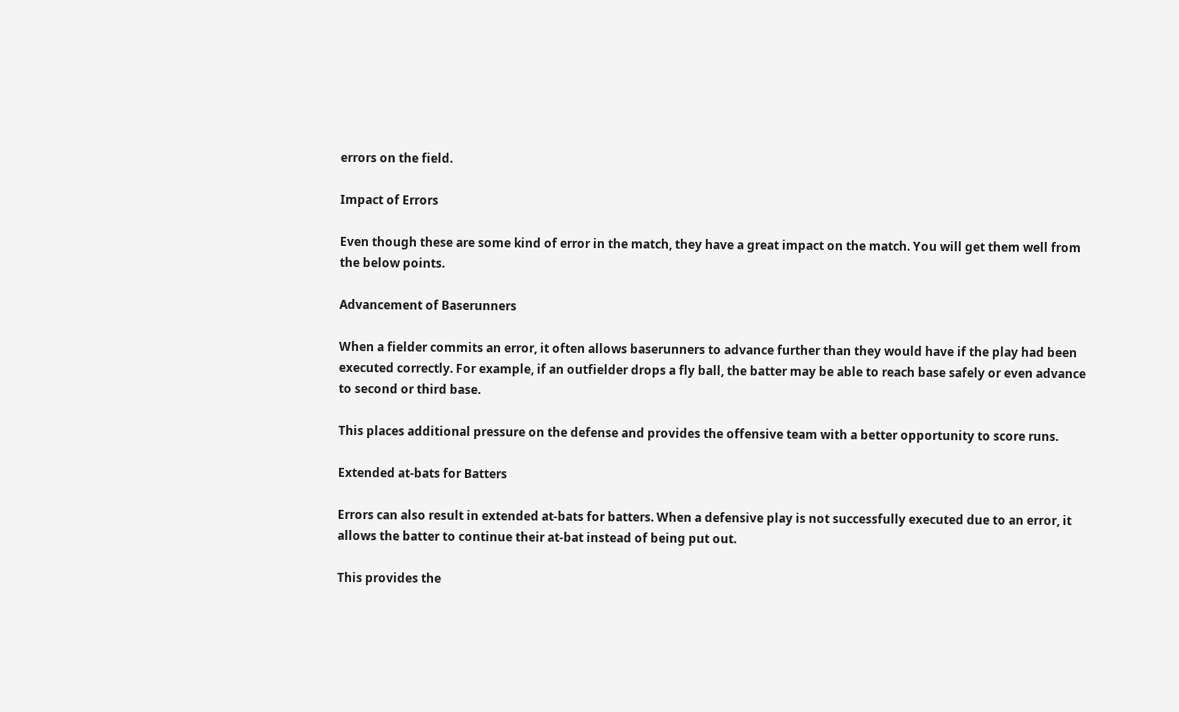errors on the field.

Impact of Errors

Even though these are some kind of error in the match, they have a great impact on the match. You will get them well from the below points.

Advancement of Baserunners

When a fielder commits an error, it often allows baserunners to advance further than they would have if the play had been executed correctly. For example, if an outfielder drops a fly ball, the batter may be able to reach base safely or even advance to second or third base.

This places additional pressure on the defense and provides the offensive team with a better opportunity to score runs.

Extended at-bats for Batters

Errors can also result in extended at-bats for batters. When a defensive play is not successfully executed due to an error, it allows the batter to continue their at-bat instead of being put out.

This provides the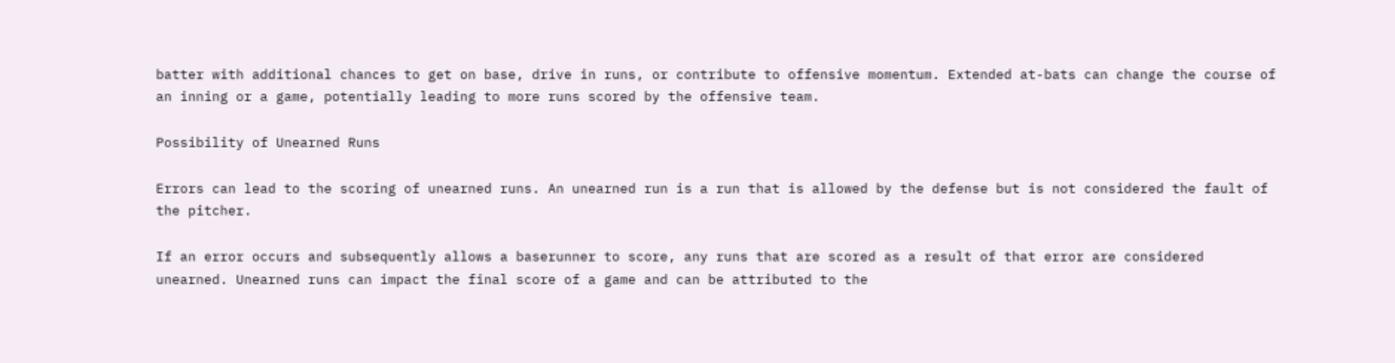batter with additional chances to get on base, drive in runs, or contribute to offensive momentum. Extended at-bats can change the course of an inning or a game, potentially leading to more runs scored by the offensive team.

Possibility of Unearned Runs

Errors can lead to the scoring of unearned runs. An unearned run is a run that is allowed by the defense but is not considered the fault of the pitcher.

If an error occurs and subsequently allows a baserunner to score, any runs that are scored as a result of that error are considered unearned. Unearned runs can impact the final score of a game and can be attributed to the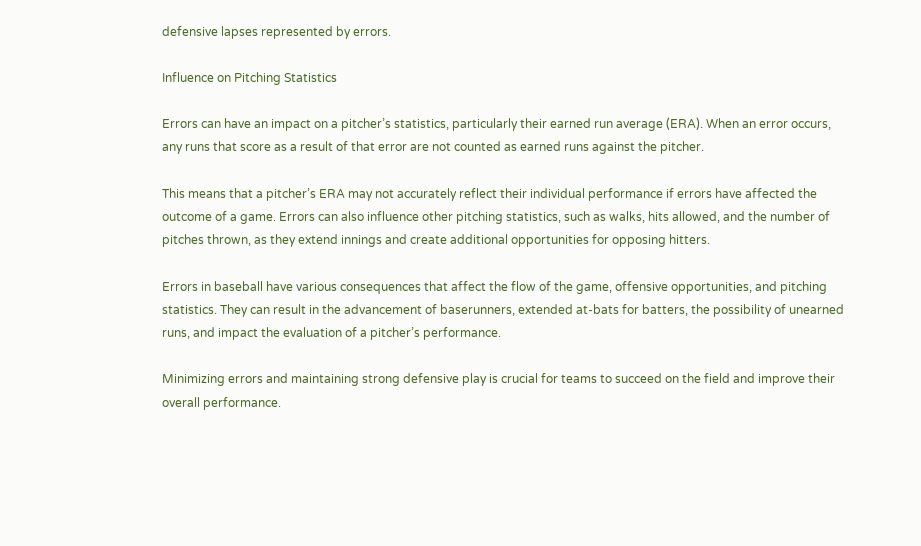defensive lapses represented by errors.

Influence on Pitching Statistics

Errors can have an impact on a pitcher’s statistics, particularly their earned run average (ERA). When an error occurs, any runs that score as a result of that error are not counted as earned runs against the pitcher.

This means that a pitcher’s ERA may not accurately reflect their individual performance if errors have affected the outcome of a game. Errors can also influence other pitching statistics, such as walks, hits allowed, and the number of pitches thrown, as they extend innings and create additional opportunities for opposing hitters.

Errors in baseball have various consequences that affect the flow of the game, offensive opportunities, and pitching statistics. They can result in the advancement of baserunners, extended at-bats for batters, the possibility of unearned runs, and impact the evaluation of a pitcher’s performance.

Minimizing errors and maintaining strong defensive play is crucial for teams to succeed on the field and improve their overall performance.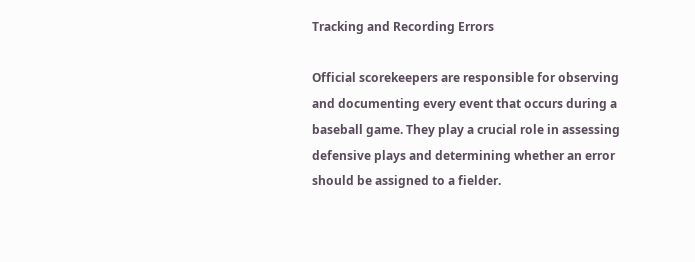Tracking and Recording Errors

Official scorekeepers are responsible for observing and documenting every event that occurs during a baseball game. They play a crucial role in assessing defensive plays and determining whether an error should be assigned to a fielder.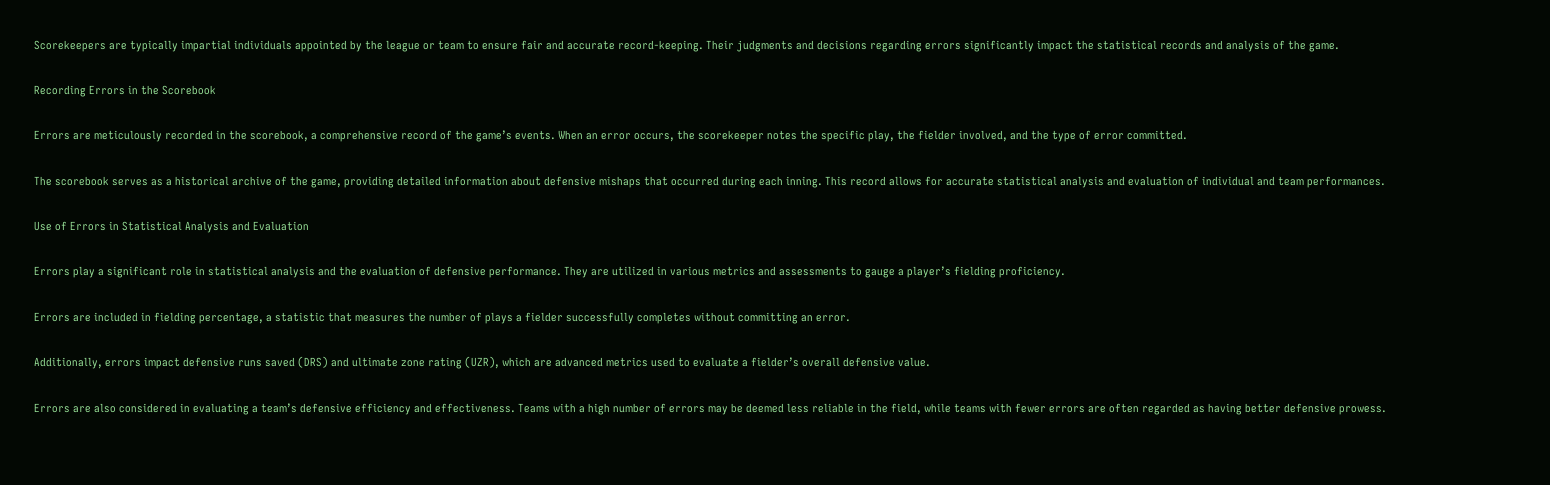Scorekeepers are typically impartial individuals appointed by the league or team to ensure fair and accurate record-keeping. Their judgments and decisions regarding errors significantly impact the statistical records and analysis of the game.

Recording Errors in the Scorebook

Errors are meticulously recorded in the scorebook, a comprehensive record of the game’s events. When an error occurs, the scorekeeper notes the specific play, the fielder involved, and the type of error committed.

The scorebook serves as a historical archive of the game, providing detailed information about defensive mishaps that occurred during each inning. This record allows for accurate statistical analysis and evaluation of individual and team performances.

Use of Errors in Statistical Analysis and Evaluation

Errors play a significant role in statistical analysis and the evaluation of defensive performance. They are utilized in various metrics and assessments to gauge a player’s fielding proficiency.

Errors are included in fielding percentage, a statistic that measures the number of plays a fielder successfully completes without committing an error.

Additionally, errors impact defensive runs saved (DRS) and ultimate zone rating (UZR), which are advanced metrics used to evaluate a fielder’s overall defensive value.

Errors are also considered in evaluating a team’s defensive efficiency and effectiveness. Teams with a high number of errors may be deemed less reliable in the field, while teams with fewer errors are often regarded as having better defensive prowess.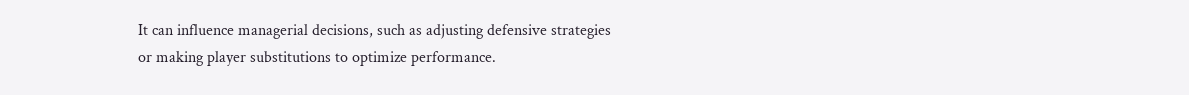It can influence managerial decisions, such as adjusting defensive strategies or making player substitutions to optimize performance.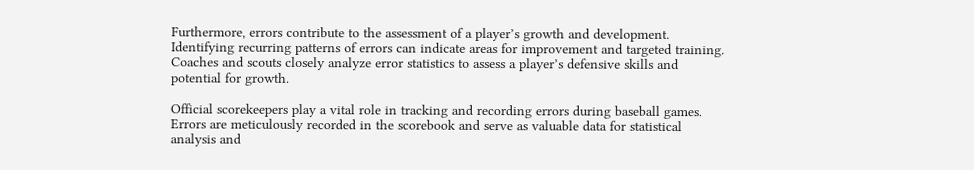Furthermore, errors contribute to the assessment of a player’s growth and development. Identifying recurring patterns of errors can indicate areas for improvement and targeted training. Coaches and scouts closely analyze error statistics to assess a player’s defensive skills and potential for growth.

Official scorekeepers play a vital role in tracking and recording errors during baseball games. Errors are meticulously recorded in the scorebook and serve as valuable data for statistical analysis and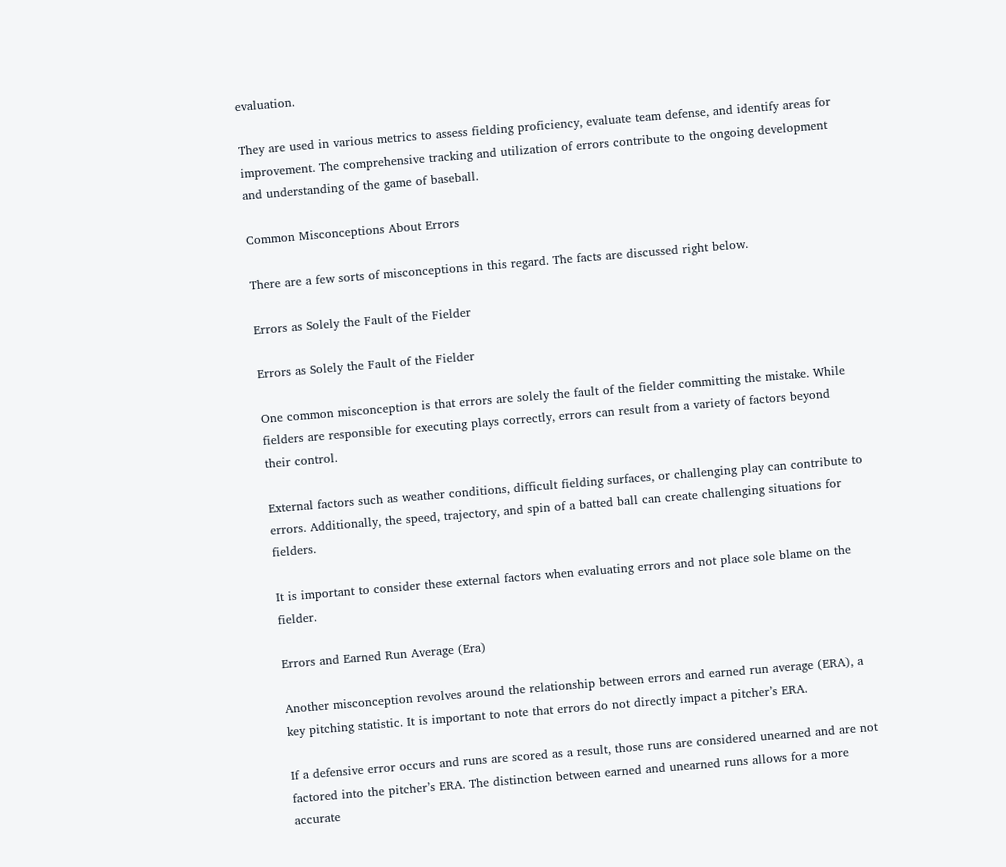evaluation.

They are used in various metrics to assess fielding proficiency, evaluate team defense, and identify areas for improvement. The comprehensive tracking and utilization of errors contribute to the ongoing development and understanding of the game of baseball.

Common Misconceptions About Errors

There are a few sorts of misconceptions in this regard. The facts are discussed right below.

Errors as Solely the Fault of the Fielder

Errors as Solely the Fault of the Fielder

One common misconception is that errors are solely the fault of the fielder committing the mistake. While fielders are responsible for executing plays correctly, errors can result from a variety of factors beyond their control.

External factors such as weather conditions, difficult fielding surfaces, or challenging play can contribute to errors. Additionally, the speed, trajectory, and spin of a batted ball can create challenging situations for fielders.

It is important to consider these external factors when evaluating errors and not place sole blame on the fielder.

Errors and Earned Run Average (Era)

Another misconception revolves around the relationship between errors and earned run average (ERA), a key pitching statistic. It is important to note that errors do not directly impact a pitcher’s ERA.

If a defensive error occurs and runs are scored as a result, those runs are considered unearned and are not factored into the pitcher’s ERA. The distinction between earned and unearned runs allows for a more accurate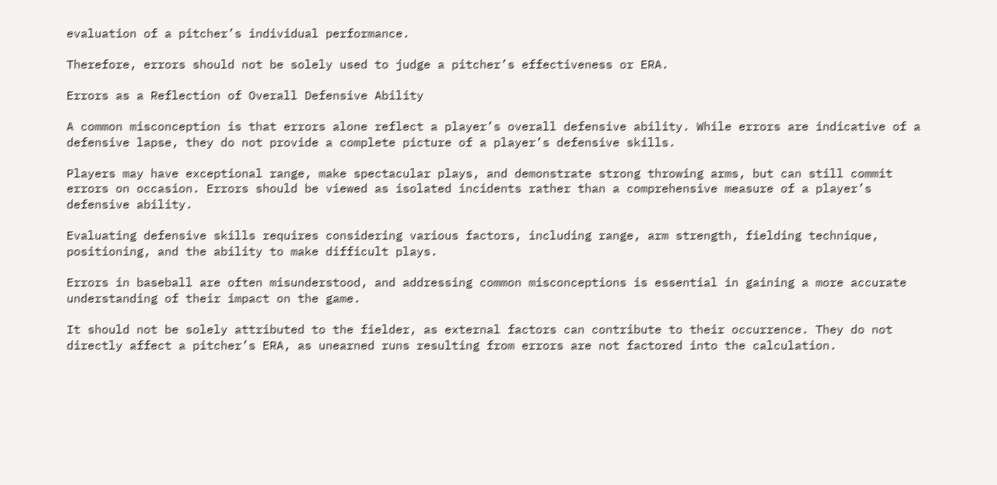evaluation of a pitcher’s individual performance.

Therefore, errors should not be solely used to judge a pitcher’s effectiveness or ERA.

Errors as a Reflection of Overall Defensive Ability

A common misconception is that errors alone reflect a player’s overall defensive ability. While errors are indicative of a defensive lapse, they do not provide a complete picture of a player’s defensive skills.

Players may have exceptional range, make spectacular plays, and demonstrate strong throwing arms, but can still commit errors on occasion. Errors should be viewed as isolated incidents rather than a comprehensive measure of a player’s defensive ability.

Evaluating defensive skills requires considering various factors, including range, arm strength, fielding technique, positioning, and the ability to make difficult plays.

Errors in baseball are often misunderstood, and addressing common misconceptions is essential in gaining a more accurate understanding of their impact on the game.

It should not be solely attributed to the fielder, as external factors can contribute to their occurrence. They do not directly affect a pitcher’s ERA, as unearned runs resulting from errors are not factored into the calculation.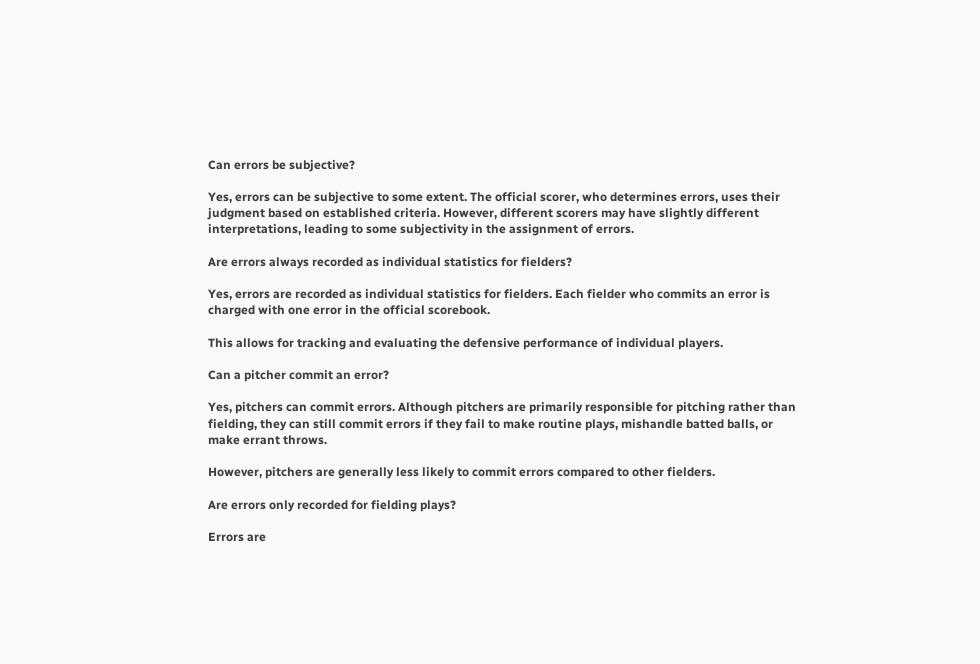Can errors be subjective?

Yes, errors can be subjective to some extent. The official scorer, who determines errors, uses their judgment based on established criteria. However, different scorers may have slightly different interpretations, leading to some subjectivity in the assignment of errors.

Are errors always recorded as individual statistics for fielders?

Yes, errors are recorded as individual statistics for fielders. Each fielder who commits an error is charged with one error in the official scorebook.

This allows for tracking and evaluating the defensive performance of individual players.

Can a pitcher commit an error?

Yes, pitchers can commit errors. Although pitchers are primarily responsible for pitching rather than fielding, they can still commit errors if they fail to make routine plays, mishandle batted balls, or make errant throws.

However, pitchers are generally less likely to commit errors compared to other fielders.

Are errors only recorded for fielding plays?

Errors are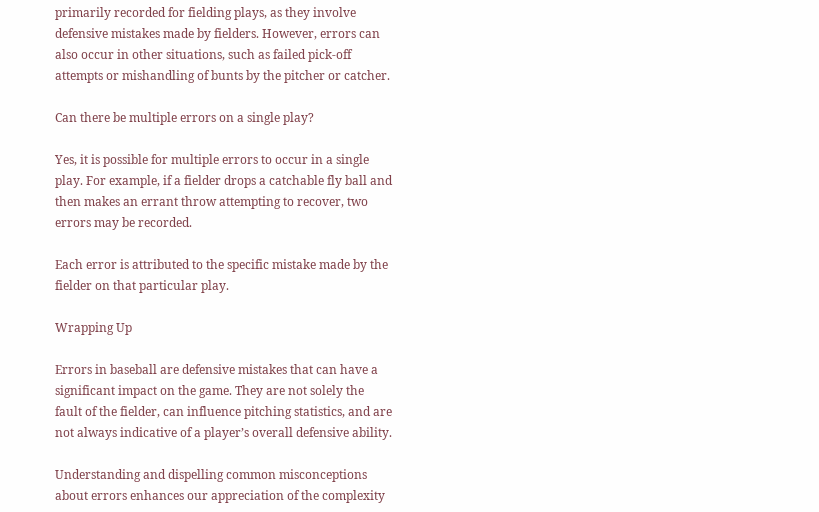primarily recorded for fielding plays, as they involve defensive mistakes made by fielders. However, errors can also occur in other situations, such as failed pick-off attempts or mishandling of bunts by the pitcher or catcher.

Can there be multiple errors on a single play?

Yes, it is possible for multiple errors to occur in a single play. For example, if a fielder drops a catchable fly ball and then makes an errant throw attempting to recover, two errors may be recorded.

Each error is attributed to the specific mistake made by the fielder on that particular play.

Wrapping Up

Errors in baseball are defensive mistakes that can have a significant impact on the game. They are not solely the fault of the fielder, can influence pitching statistics, and are not always indicative of a player’s overall defensive ability.

Understanding and dispelling common misconceptions about errors enhances our appreciation of the complexity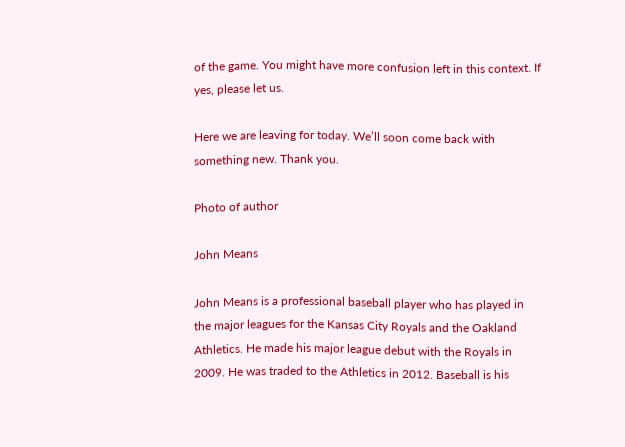of the game. You might have more confusion left in this context. If yes, please let us.

Here we are leaving for today. We’ll soon come back with something new. Thank you.

Photo of author

John Means

John Means is a professional baseball player who has played in the major leagues for the Kansas City Royals and the Oakland Athletics. He made his major league debut with the Royals in 2009. He was traded to the Athletics in 2012. Baseball is his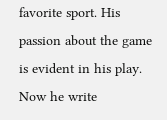favorite sport. His passion about the game is evident in his play. Now he write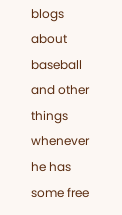blogs about baseball and other things whenever he has some free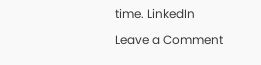time. LinkedIn

Leave a Comment